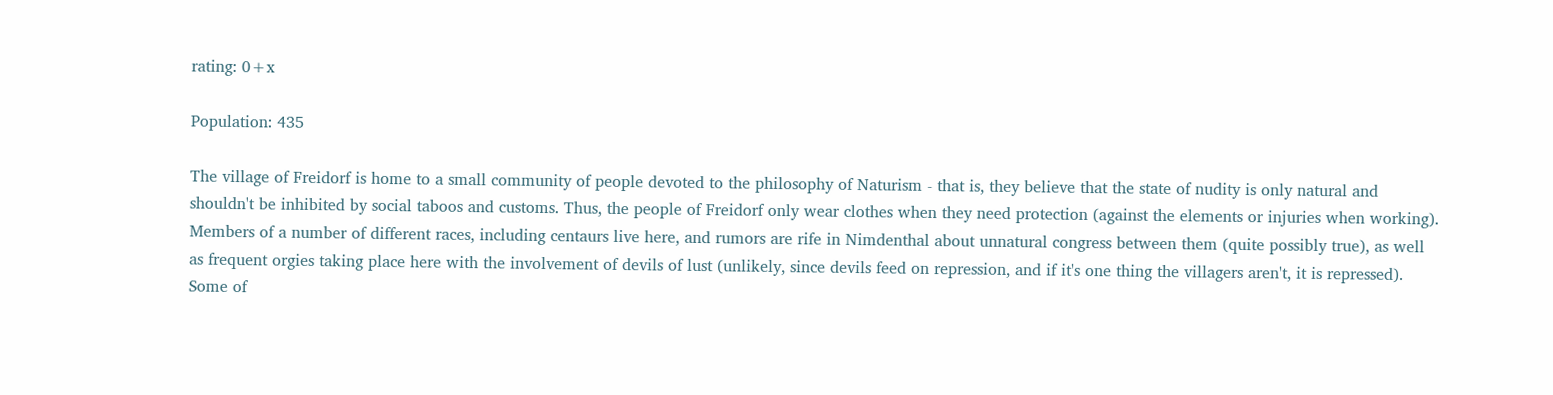rating: 0+x

Population: 435

The village of Freidorf is home to a small community of people devoted to the philosophy of Naturism - that is, they believe that the state of nudity is only natural and shouldn't be inhibited by social taboos and customs. Thus, the people of Freidorf only wear clothes when they need protection (against the elements or injuries when working). Members of a number of different races, including centaurs live here, and rumors are rife in Nimdenthal about unnatural congress between them (quite possibly true), as well as frequent orgies taking place here with the involvement of devils of lust (unlikely, since devils feed on repression, and if it's one thing the villagers aren't, it is repressed). Some of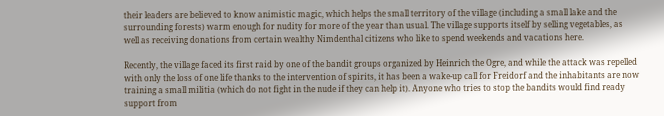their leaders are believed to know animistic magic, which helps the small territory of the village (including a small lake and the surrounding forests) warm enough for nudity for more of the year than usual. The village supports itself by selling vegetables, as well as receiving donations from certain wealthy Nimdenthal citizens who like to spend weekends and vacations here.

Recently, the village faced its first raid by one of the bandit groups organized by Heinrich the Ogre, and while the attack was repelled with only the loss of one life thanks to the intervention of spirits, it has been a wake-up call for Freidorf and the inhabitants are now training a small militia (which do not fight in the nude if they can help it). Anyone who tries to stop the bandits would find ready support from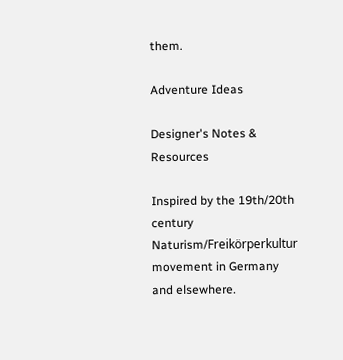them.

Adventure Ideas

Designer's Notes & Resources

Inspired by the 19th/20th century Naturism/Freikörperkultur movement in Germany and elsewhere.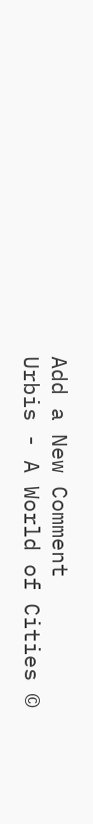Add a New Comment
Urbis - A World of Cities ©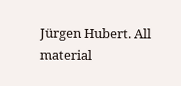Jürgen Hubert. All material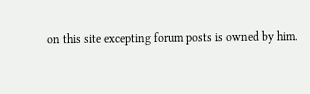on this site excepting forum posts is owned by him.